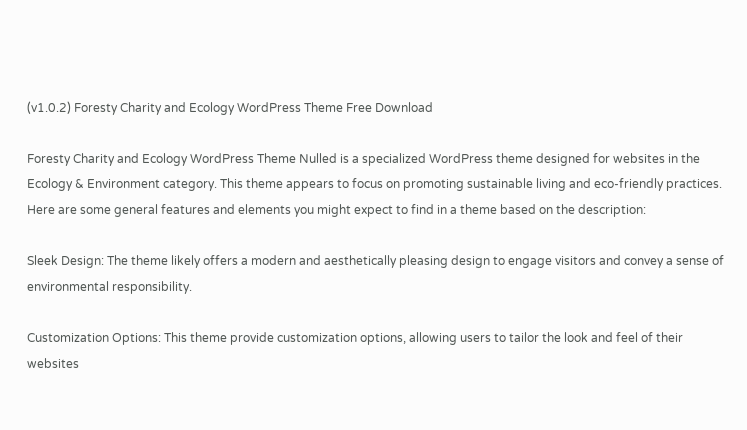(v1.0.2) Foresty Charity and Ecology WordPress Theme Free Download

Foresty Charity and Ecology WordPress Theme Nulled is a specialized WordPress theme designed for websites in the Ecology & Environment category. This theme appears to focus on promoting sustainable living and eco-friendly practices. Here are some general features and elements you might expect to find in a theme based on the description:

Sleek Design: The theme likely offers a modern and aesthetically pleasing design to engage visitors and convey a sense of environmental responsibility.

Customization Options: This theme provide customization options, allowing users to tailor the look and feel of their websites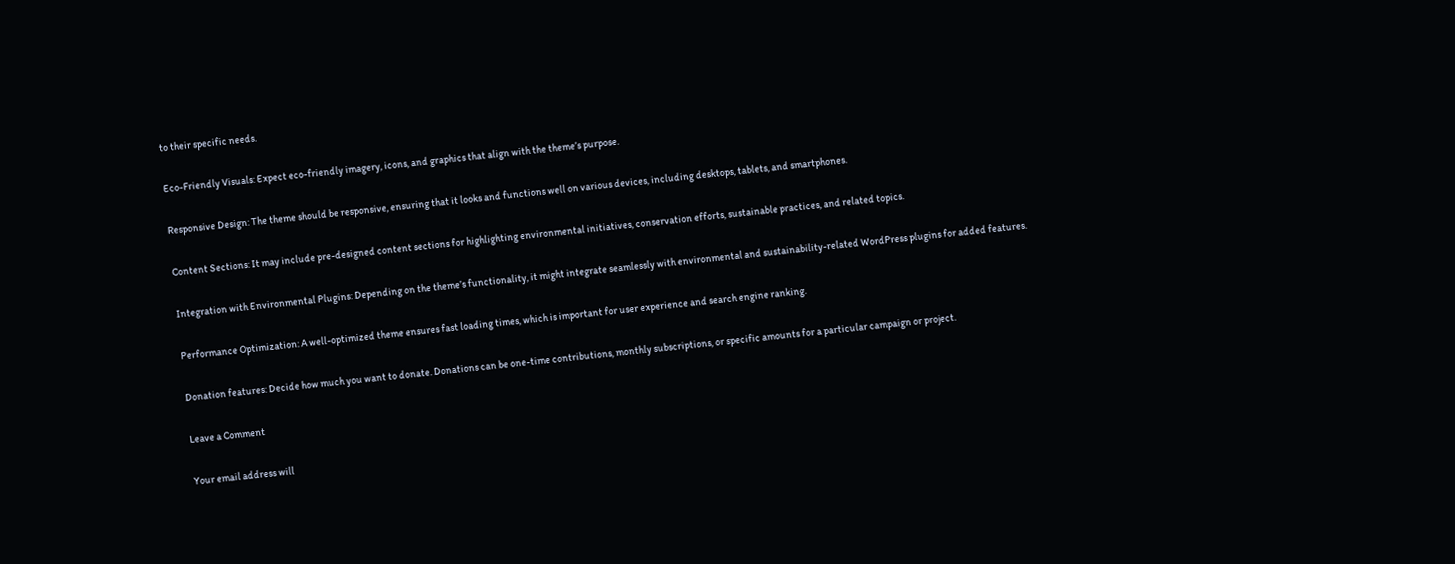to their specific needs.

Eco-Friendly Visuals: Expect eco-friendly imagery, icons, and graphics that align with the theme’s purpose.

Responsive Design: The theme should be responsive, ensuring that it looks and functions well on various devices, including desktops, tablets, and smartphones.

Content Sections: It may include pre-designed content sections for highlighting environmental initiatives, conservation efforts, sustainable practices, and related topics.

Integration with Environmental Plugins: Depending on the theme’s functionality, it might integrate seamlessly with environmental and sustainability-related WordPress plugins for added features.

Performance Optimization: A well-optimized theme ensures fast loading times, which is important for user experience and search engine ranking.

Donation features: Decide how much you want to donate. Donations can be one-time contributions, monthly subscriptions, or specific amounts for a particular campaign or project.

Leave a Comment

Your email address will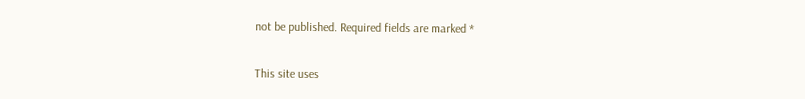not be published. Required fields are marked *

This site uses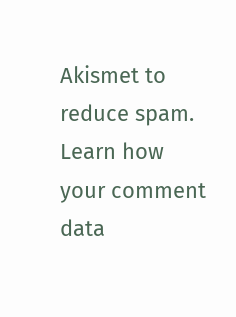Akismet to reduce spam. Learn how your comment data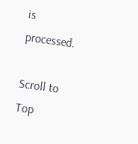is processed.

Scroll to Top